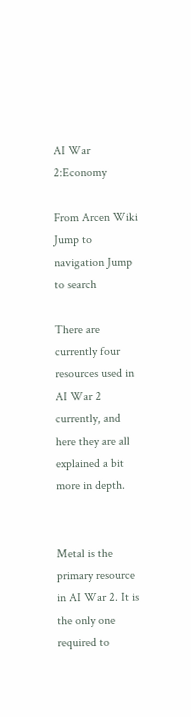AI War 2:Economy

From Arcen Wiki
Jump to navigation Jump to search

There are currently four resources used in AI War 2 currently, and here they are all explained a bit more in depth.


Metal is the primary resource in AI War 2. It is the only one required to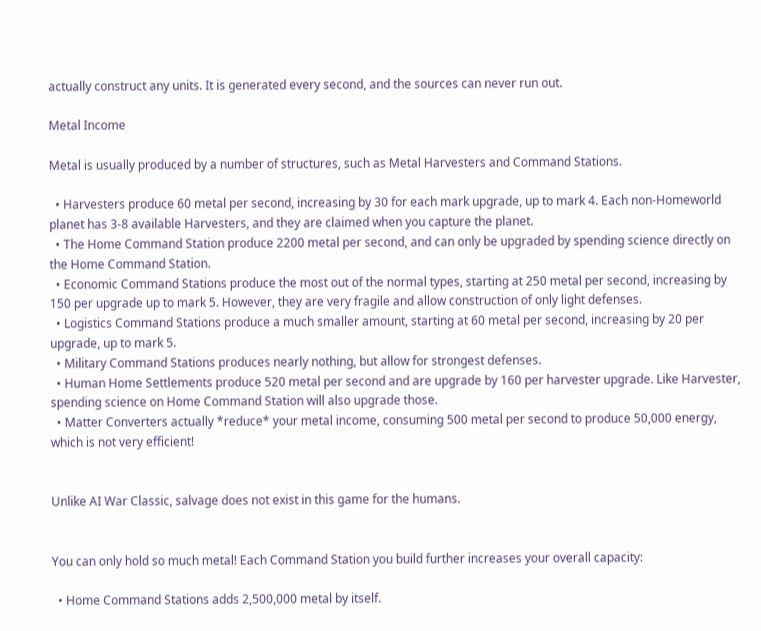actually construct any units. It is generated every second, and the sources can never run out.

Metal Income

Metal is usually produced by a number of structures, such as Metal Harvesters and Command Stations.

  • Harvesters produce 60 metal per second, increasing by 30 for each mark upgrade, up to mark 4. Each non-Homeworld planet has 3-8 available Harvesters, and they are claimed when you capture the planet.
  • The Home Command Station produce 2200 metal per second, and can only be upgraded by spending science directly on the Home Command Station.
  • Economic Command Stations produce the most out of the normal types, starting at 250 metal per second, increasing by 150 per upgrade up to mark 5. However, they are very fragile and allow construction of only light defenses.
  • Logistics Command Stations produce a much smaller amount, starting at 60 metal per second, increasing by 20 per upgrade, up to mark 5.
  • Military Command Stations produces nearly nothing, but allow for strongest defenses.
  • Human Home Settlements produce 520 metal per second and are upgrade by 160 per harvester upgrade. Like Harvester, spending science on Home Command Station will also upgrade those.
  • Matter Converters actually *reduce* your metal income, consuming 500 metal per second to produce 50,000 energy, which is not very efficient!


Unlike AI War Classic, salvage does not exist in this game for the humans.


You can only hold so much metal! Each Command Station you build further increases your overall capacity:

  • Home Command Stations adds 2,500,000 metal by itself.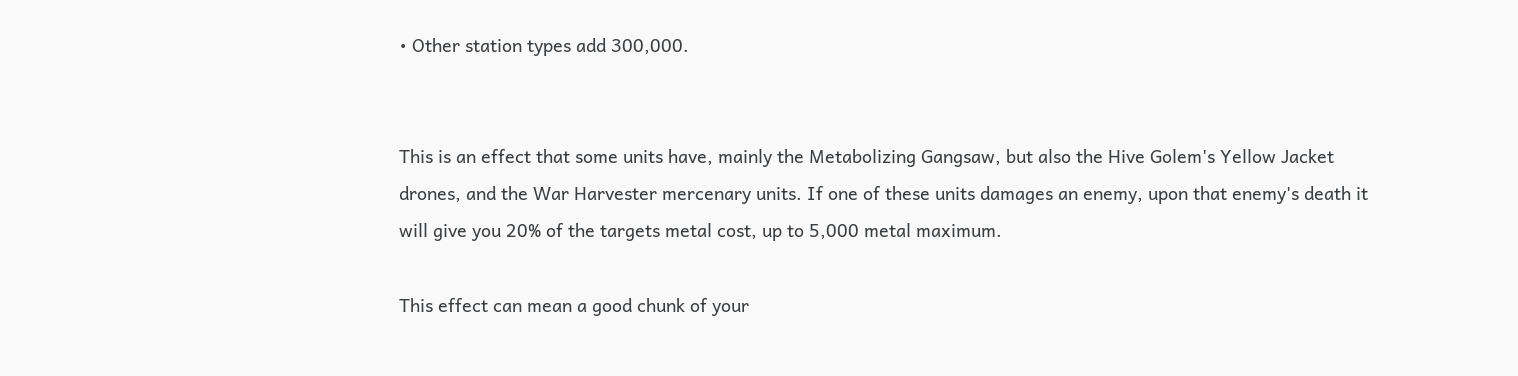• Other station types add 300,000.


This is an effect that some units have, mainly the Metabolizing Gangsaw, but also the Hive Golem's Yellow Jacket drones, and the War Harvester mercenary units. If one of these units damages an enemy, upon that enemy's death it will give you 20% of the targets metal cost, up to 5,000 metal maximum.

This effect can mean a good chunk of your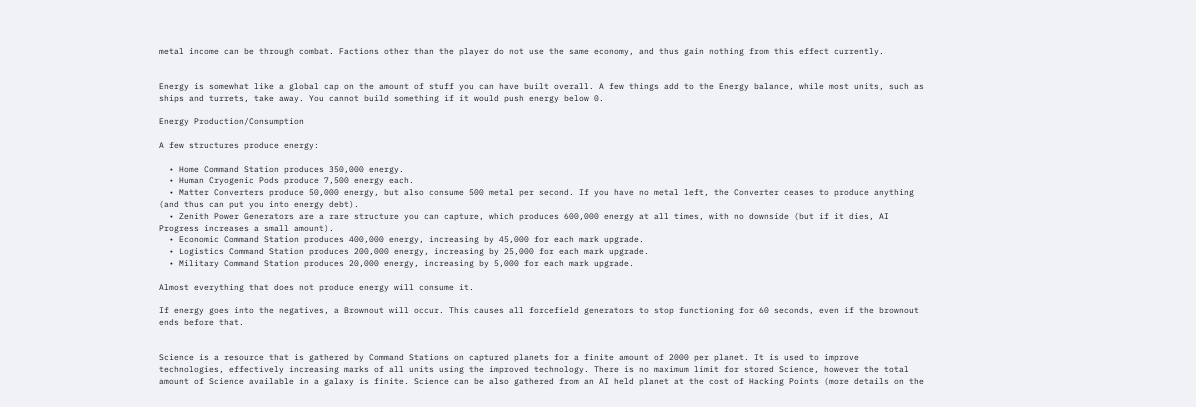metal income can be through combat. Factions other than the player do not use the same economy, and thus gain nothing from this effect currently.


Energy is somewhat like a global cap on the amount of stuff you can have built overall. A few things add to the Energy balance, while most units, such as ships and turrets, take away. You cannot build something if it would push energy below 0.

Energy Production/Consumption

A few structures produce energy:

  • Home Command Station produces 350,000 energy.
  • Human Cryogenic Pods produce 7,500 energy each.
  • Matter Converters produce 50,000 energy, but also consume 500 metal per second. If you have no metal left, the Converter ceases to produce anything (and thus can put you into energy debt).
  • Zenith Power Generators are a rare structure you can capture, which produces 600,000 energy at all times, with no downside (but if it dies, AI Progress increases a small amount).
  • Economic Command Station produces 400,000 energy, increasing by 45,000 for each mark upgrade.
  • Logistics Command Station produces 200,000 energy, increasing by 25,000 for each mark upgrade.
  • Military Command Station produces 20,000 energy, increasing by 5,000 for each mark upgrade.

Almost everything that does not produce energy will consume it.

If energy goes into the negatives, a Brownout will occur. This causes all forcefield generators to stop functioning for 60 seconds, even if the brownout ends before that.


Science is a resource that is gathered by Command Stations on captured planets for a finite amount of 2000 per planet. It is used to improve technologies, effectively increasing marks of all units using the improved technology. There is no maximum limit for stored Science, however the total amount of Science available in a galaxy is finite. Science can be also gathered from an AI held planet at the cost of Hacking Points (more details on the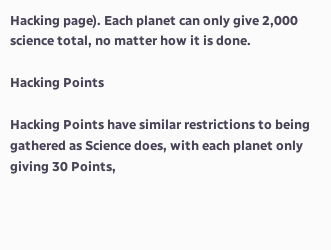Hacking page). Each planet can only give 2,000 science total, no matter how it is done.

Hacking Points

Hacking Points have similar restrictions to being gathered as Science does, with each planet only giving 30 Points,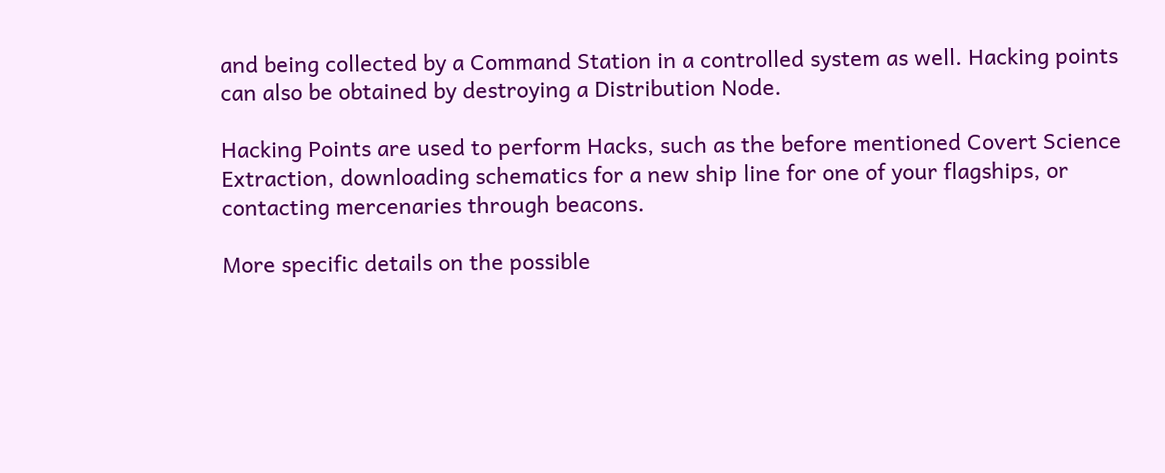and being collected by a Command Station in a controlled system as well. Hacking points can also be obtained by destroying a Distribution Node.

Hacking Points are used to perform Hacks, such as the before mentioned Covert Science Extraction, downloading schematics for a new ship line for one of your flagships, or contacting mercenaries through beacons.

More specific details on the possible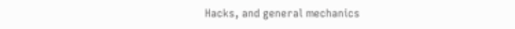Hacks, and general mechanics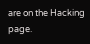are on the Hacking page.